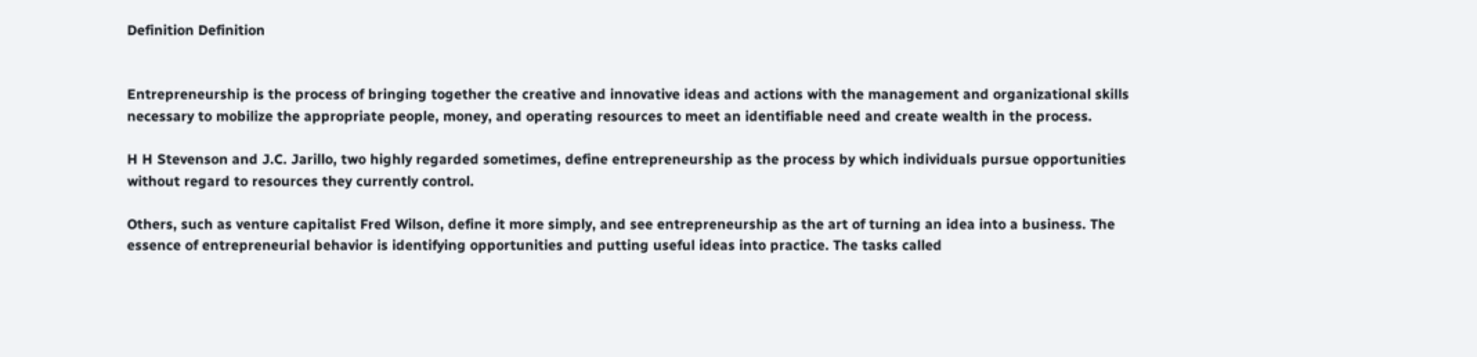Definition Definition


Entrepreneurship is the process of bringing together the creative and innovative ideas and actions with the management and organizational skills necessary to mobilize the appropriate people, money, and operating resources to meet an identifiable need and create wealth in the process.

H H Stevenson and J.C. Jarillo, two highly regarded sometimes, define entrepreneurship as the process by which individuals pursue opportunities without regard to resources they currently control.

Others, such as venture capitalist Fred Wilson, define it more simply, and see entrepreneurship as the art of turning an idea into a business. The essence of entrepreneurial behavior is identifying opportunities and putting useful ideas into practice. The tasks called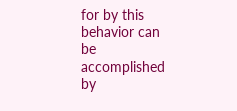for by this behavior can be accomplished by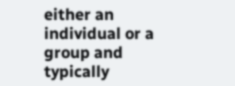either an individual or a group and typically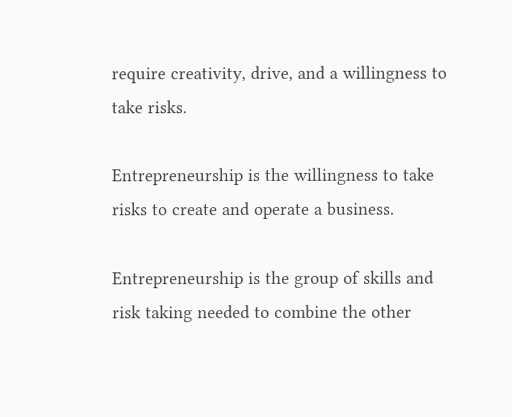require creativity, drive, and a willingness to take risks.

Entrepreneurship is the willingness to take risks to create and operate a business.

Entrepreneurship is the group of skills and risk taking needed to combine the other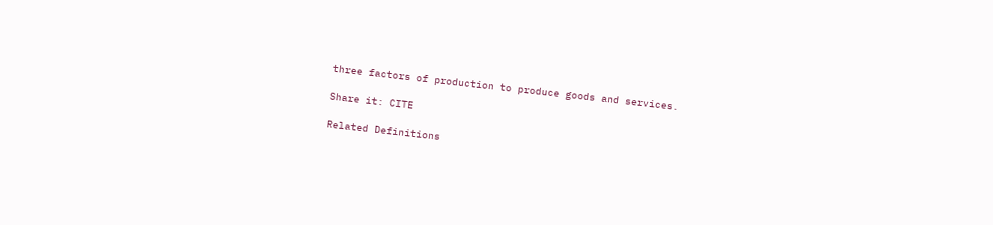three factors of production to produce goods and services.

Share it: CITE

Related Definitions